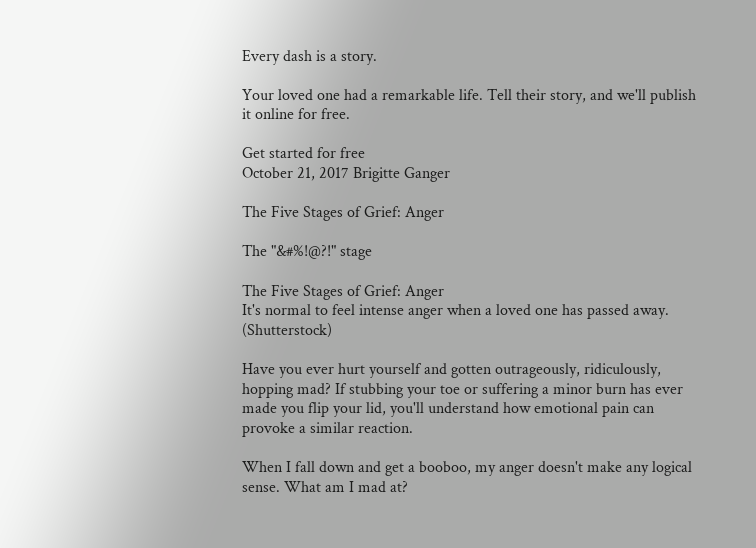Every dash is a story.

Your loved one had a remarkable life. Tell their story, and we'll publish it online for free.

Get started for free
October 21, 2017 Brigitte Ganger

The Five Stages of Grief: Anger

The "&#%!@?!" stage

The Five Stages of Grief: Anger
It's normal to feel intense anger when a loved one has passed away. (Shutterstock)

Have you ever hurt yourself and gotten outrageously, ridiculously, hopping mad? If stubbing your toe or suffering a minor burn has ever made you flip your lid, you'll understand how emotional pain can provoke a similar reaction.

When I fall down and get a booboo, my anger doesn't make any logical sense. What am I mad at?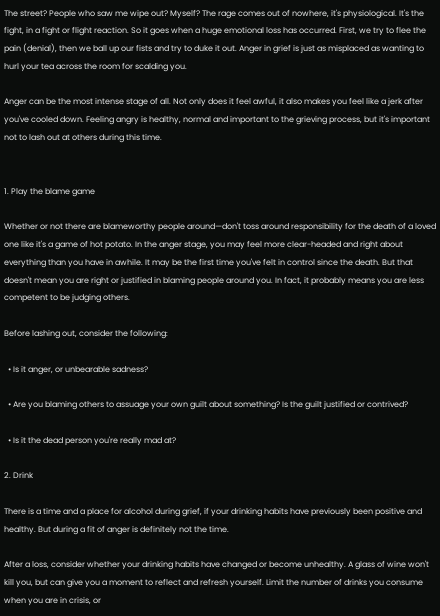The street? People who saw me wipe out? Myself? The rage comes out of nowhere, it's physiological. It's the fight, in a fight or flight reaction. So it goes when a huge emotional loss has occurred. First, we try to flee the pain (denial), then we ball up our fists and try to duke it out. Anger in grief is just as misplaced as wanting to hurl your tea across the room for scalding you.

Anger can be the most intense stage of all. Not only does it feel awful, it also makes you feel like a jerk after you've cooled down. Feeling angry is healthy, normal and important to the grieving process, but it's important not to lash out at others during this time.


1. Play the blame game

Whether or not there are blameworthy people around—don't toss around responsibility for the death of a loved one like it's a game of hot potato. In the anger stage, you may feel more clear-headed and right about everything than you have in awhile. It may be the first time you've felt in control since the death. But that doesn't mean you are right or justified in blaming people around you. In fact, it probably means you are less competent to be judging others.

Before lashing out, consider the following:

  • Is it anger, or unbearable sadness?

  • Are you blaming others to assuage your own guilt about something? Is the guilt justified or contrived?

  • Is it the dead person you're really mad at?

2. Drink

There is a time and a place for alcohol during grief, if your drinking habits have previously been positive and healthy. But during a fit of anger is definitely not the time.

After a loss, consider whether your drinking habits have changed or become unhealthy. A glass of wine won't kill you, but can give you a moment to reflect and refresh yourself. Limit the number of drinks you consume when you are in crisis, or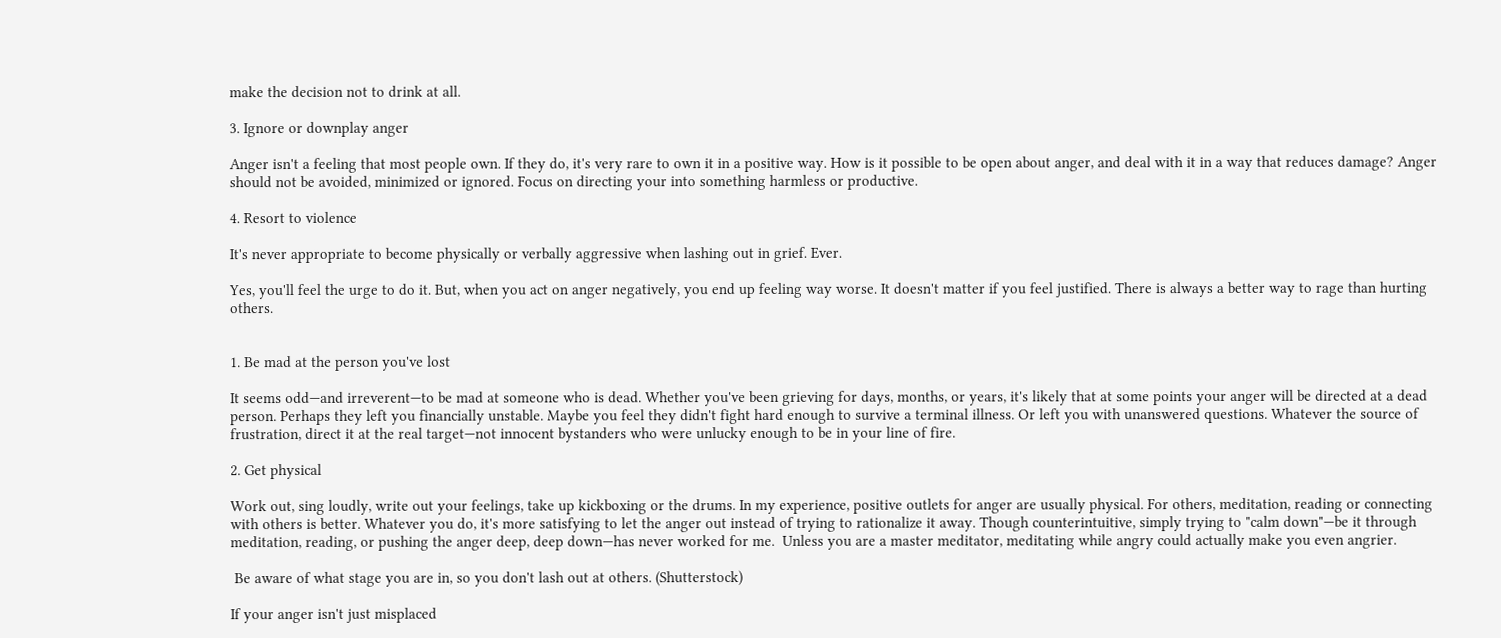make the decision not to drink at all.

3. Ignore or downplay anger

Anger isn't a feeling that most people own. If they do, it's very rare to own it in a positive way. How is it possible to be open about anger, and deal with it in a way that reduces damage? Anger should not be avoided, minimized or ignored. Focus on directing your into something harmless or productive.

4. Resort to violence

It's never appropriate to become physically or verbally aggressive when lashing out in grief. Ever.

Yes, you'll feel the urge to do it. But, when you act on anger negatively, you end up feeling way worse. It doesn't matter if you feel justified. There is always a better way to rage than hurting others.


1. Be mad at the person you've lost

It seems odd—and irreverent—to be mad at someone who is dead. Whether you've been grieving for days, months, or years, it's likely that at some points your anger will be directed at a dead person. Perhaps they left you financially unstable. Maybe you feel they didn't fight hard enough to survive a terminal illness. Or left you with unanswered questions. Whatever the source of frustration, direct it at the real target—not innocent bystanders who were unlucky enough to be in your line of fire.

2. Get physical

Work out, sing loudly, write out your feelings, take up kickboxing or the drums. In my experience, positive outlets for anger are usually physical. For others, meditation, reading or connecting with others is better. Whatever you do, it's more satisfying to let the anger out instead of trying to rationalize it away. Though counterintuitive, simply trying to "calm down"—be it through meditation, reading, or pushing the anger deep, deep down—has never worked for me.  Unless you are a master meditator, meditating while angry could actually make you even angrier.

 Be aware of what stage you are in, so you don't lash out at others. (Shutterstock)

If your anger isn't just misplaced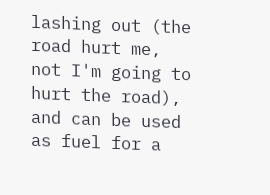lashing out (the road hurt me, not I'm going to hurt the road), and can be used as fuel for a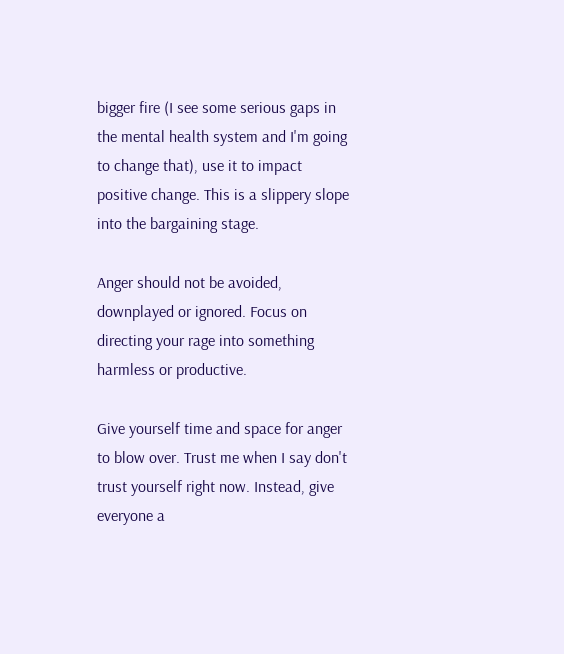bigger fire (I see some serious gaps in the mental health system and I'm going to change that), use it to impact positive change. This is a slippery slope into the bargaining stage.

Anger should not be avoided, downplayed or ignored. Focus on directing your rage into something harmless or productive.

Give yourself time and space for anger to blow over. Trust me when I say don't trust yourself right now. Instead, give everyone a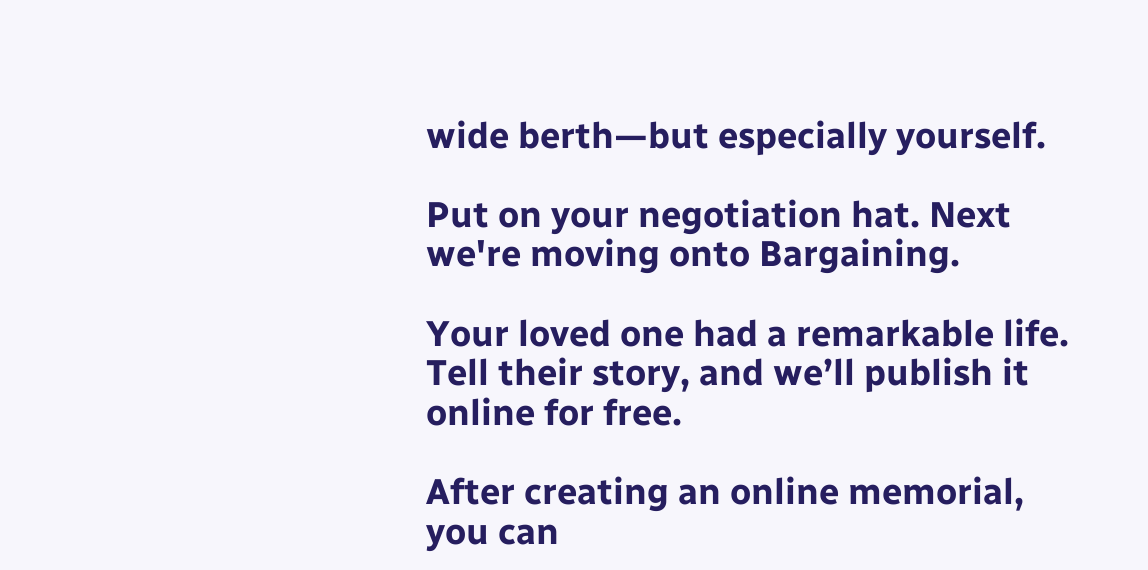wide berth—but especially yourself.

Put on your negotiation hat. Next we're moving onto Bargaining.

Your loved one had a remarkable life. Tell their story, and we’ll publish it online for free.

After creating an online memorial, you can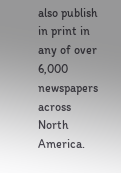also publish in print in any of over 6,000 newspapers across North America.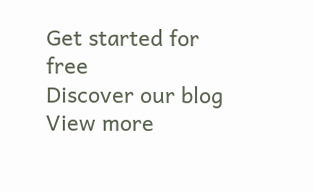Get started for free
Discover our blog
View more